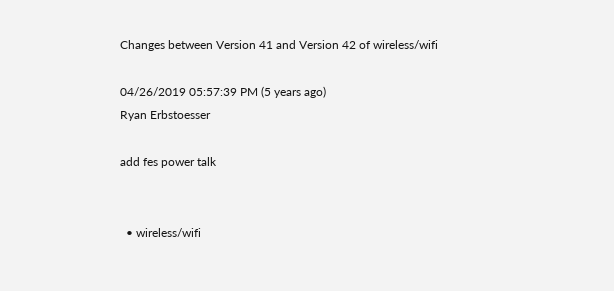Changes between Version 41 and Version 42 of wireless/wifi

04/26/2019 05:57:39 PM (5 years ago)
Ryan Erbstoesser

add fes power talk


  • wireless/wifi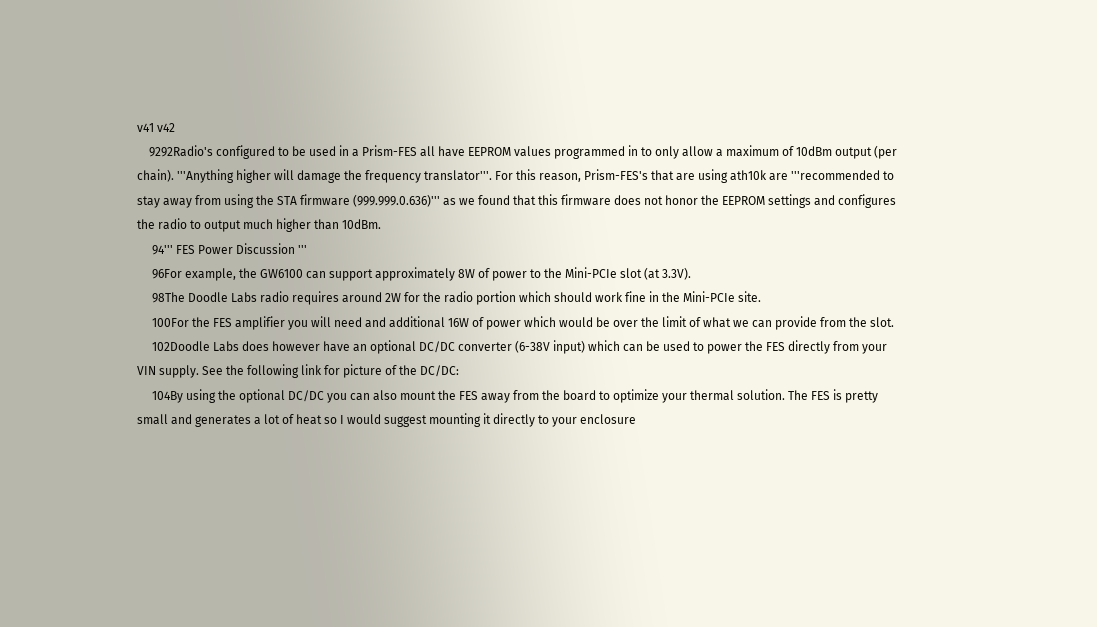v41 v42
    9292Radio's configured to be used in a Prism-FES all have EEPROM values programmed in to only allow a maximum of 10dBm output (per chain). '''Anything higher will damage the frequency translator'''. For this reason, Prism-FES's that are using ath10k are '''recommended to stay away from using the STA firmware (999.999.0.636)''' as we found that this firmware does not honor the EEPROM settings and configures the radio to output much higher than 10dBm.
     94''' FES Power Discussion '''
     96For example, the GW6100 can support approximately 8W of power to the Mini-PCIe slot (at 3.3V).
     98The Doodle Labs radio requires around 2W for the radio portion which should work fine in the Mini-PCIe site.
     100For the FES amplifier you will need and additional 16W of power which would be over the limit of what we can provide from the slot.
     102Doodle Labs does however have an optional DC/DC converter (6-38V input) which can be used to power the FES directly from your VIN supply. See the following link for picture of the DC/DC:
     104By using the optional DC/DC you can also mount the FES away from the board to optimize your thermal solution. The FES is pretty small and generates a lot of heat so I would suggest mounting it directly to your enclosure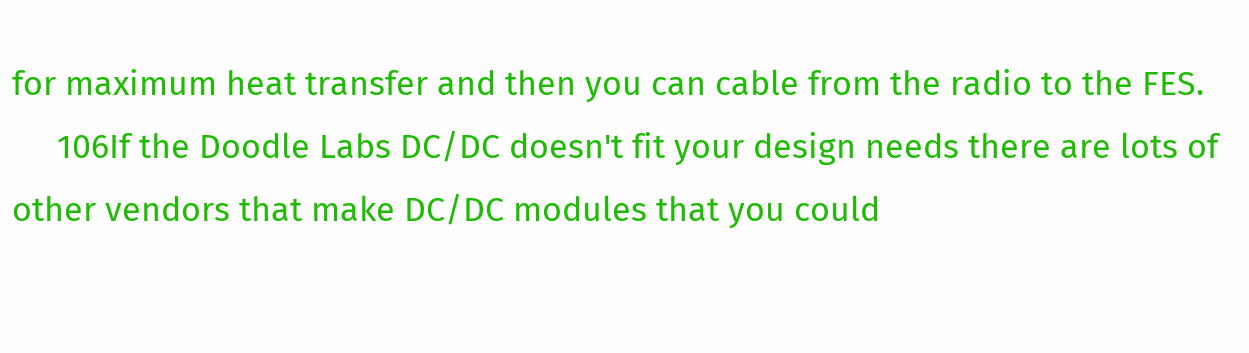for maximum heat transfer and then you can cable from the radio to the FES.
     106If the Doodle Labs DC/DC doesn't fit your design needs there are lots of other vendors that make DC/DC modules that you could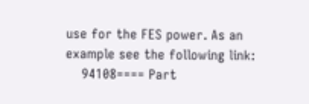use for the FES power. As an example see the following link:
    94108==== Part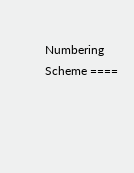Numbering Scheme ====